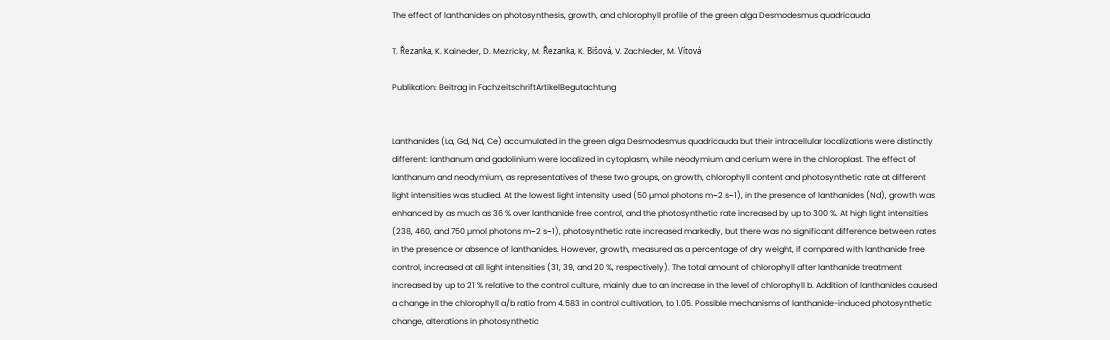The effect of lanthanides on photosynthesis, growth, and chlorophyll profile of the green alga Desmodesmus quadricauda

T. Řezanka, K. Kaineder, D. Mezricky, M. Řezanka, K. Bišová, V. Zachleder, M. Vítová

Publikation: Beitrag in FachzeitschriftArtikelBegutachtung


Lanthanides (La, Gd, Nd, Ce) accumulated in the green alga Desmodesmus quadricauda but their intracellular localizations were distinctly different: lanthanum and gadolinium were localized in cytoplasm, while neodymium and cerium were in the chloroplast. The effect of lanthanum and neodymium, as representatives of these two groups, on growth, chlorophyll content and photosynthetic rate at different light intensities was studied. At the lowest light intensity used (50 µmol photons m−2 s−1), in the presence of lanthanides (Nd), growth was enhanced by as much as 36 % over lanthanide free control, and the photosynthetic rate increased by up to 300 %. At high light intensities (238, 460, and 750 µmol photons m−2 s−1), photosynthetic rate increased markedly, but there was no significant difference between rates in the presence or absence of lanthanides. However, growth, measured as a percentage of dry weight, if compared with lanthanide free control, increased at all light intensities (31, 39, and 20 %, respectively). The total amount of chlorophyll after lanthanide treatment increased by up to 21 % relative to the control culture, mainly due to an increase in the level of chlorophyll b. Addition of lanthanides caused a change in the chlorophyll a/b ratio from 4.583 in control cultivation, to 1.05. Possible mechanisms of lanthanide-induced photosynthetic change, alterations in photosynthetic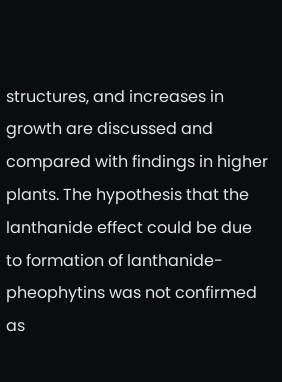structures, and increases in growth are discussed and compared with findings in higher plants. The hypothesis that the lanthanide effect could be due to formation of lanthanide-pheophytins was not confirmed as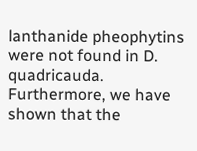lanthanide pheophytins were not found in D. quadricauda. Furthermore, we have shown that the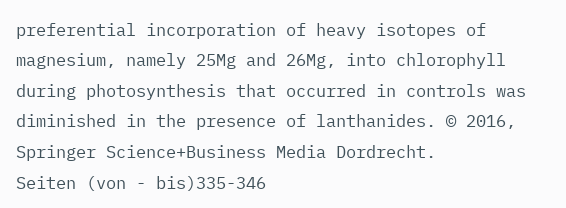preferential incorporation of heavy isotopes of magnesium, namely 25Mg and 26Mg, into chlorophyll during photosynthesis that occurred in controls was diminished in the presence of lanthanides. © 2016, Springer Science+Business Media Dordrecht.
Seiten (von - bis)335-346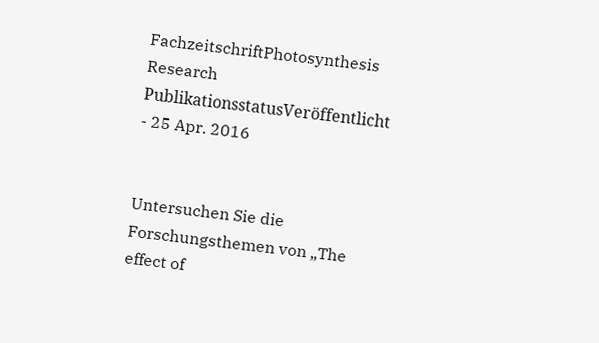FachzeitschriftPhotosynthesis Research
PublikationsstatusVeröffentlicht - 25 Apr. 2016


Untersuchen Sie die Forschungsthemen von „The effect of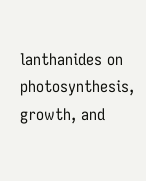lanthanides on photosynthesis, growth, and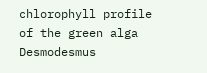chlorophyll profile of the green alga Desmodesmus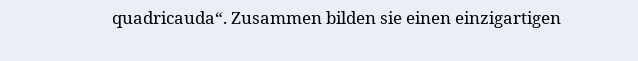quadricauda“. Zusammen bilden sie einen einzigartigen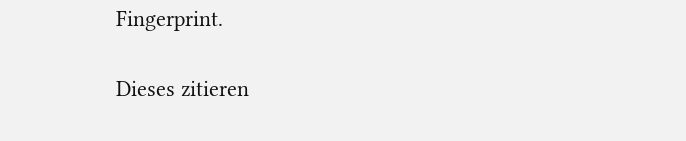Fingerprint.

Dieses zitieren